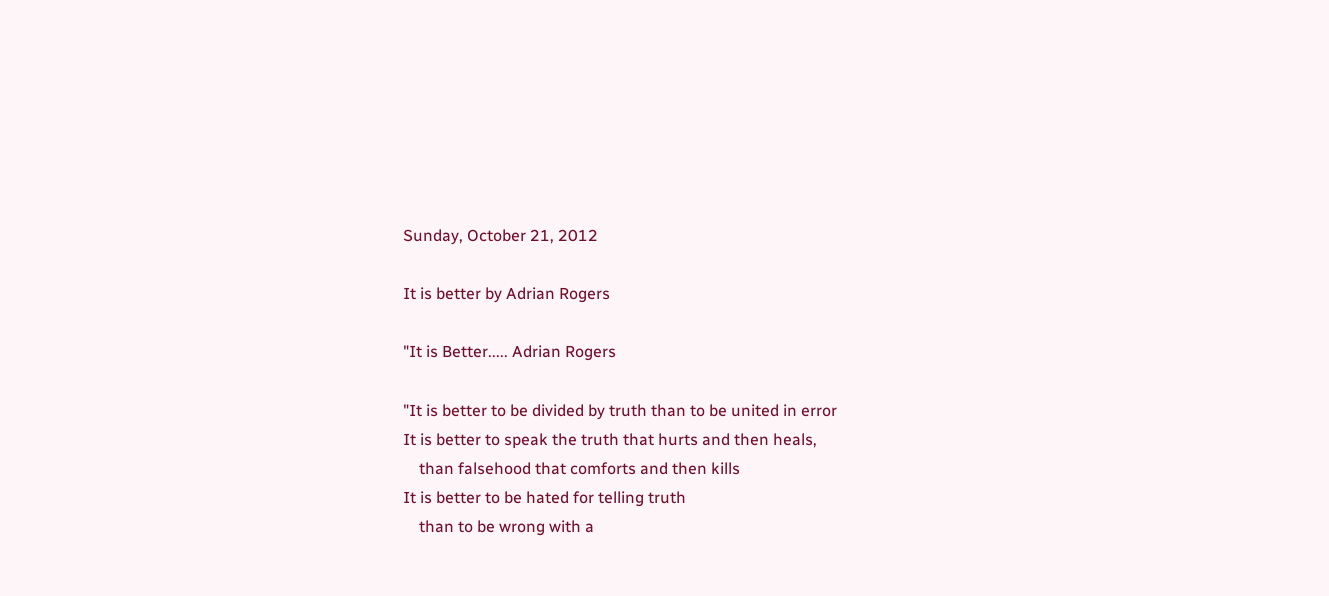Sunday, October 21, 2012

It is better by Adrian Rogers

"It is Better..... Adrian Rogers

"It is better to be divided by truth than to be united in error
It is better to speak the truth that hurts and then heals,
    than falsehood that comforts and then kills
It is better to be hated for telling truth
    than to be wrong with a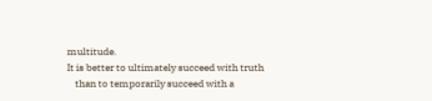multitude.
It is better to ultimately succeed with truth
    than to temporarily succeed with a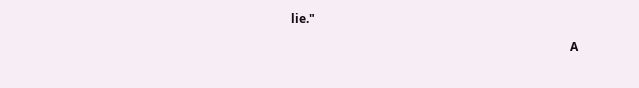lie."

                                                                                             A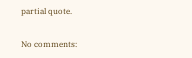partial quote.

No comments: